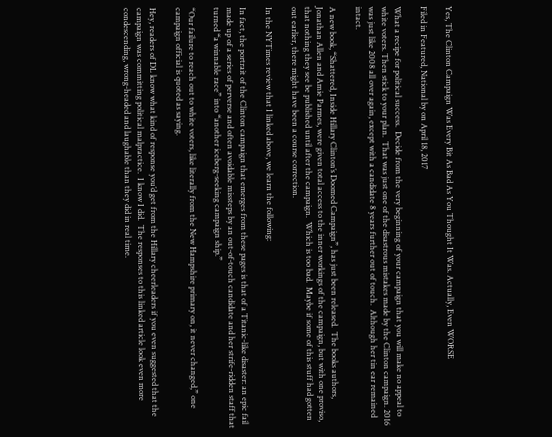Yes, The Clinton Campaign Was Every Bit As Bad As You Thought It Was. Actually, Even WORSE

Filed in Featured, National by on April 18, 2017

What a recipe for political success.  Decide from the very beginning of your campaign that you will make no appeal to white voters. Then stick to your plan.  That was just one of the disastrous mistakes made by the Clinton campaign. 2016 was just like 2008 all over again, except with a candidate 8 years further out of touch.  Although her tin ear remained intact.

A new book, “Shattered, Inside Hillary Clinton’s Doomed Campaign”, has just been released.  The books authors, Jonathan Allen and Amie Parmes, were given total access to the inner workings of the campaign, but with one proviso, that nothing they see be published until after the campaign.  Which is too bad.  Maybe if some of this stuff had gotten out earlier, there might have been a course correction.

In the NYTimes review that I linked above, we learn the following:

In fact, the portrait of the Clinton campaign that emerges from these pages is that of a Titanic-like disaster: an epic fail made up of a series of perverse and often avoidable missteps by an out-of-touch candidate and her strife-ridden staff that turned “a winnable race” into “another iceberg-seeking campaign ship.”

“Our failure to reach out to white voters, like literally from the New Hampshire primary on, it never changed,” one campaign official is quoted as saying.

Hey, readers of DL know what kind of response you’d get from the Hillary cheerleaders if you even suggested that the campaign was committing political malpractice.  I know I did.  The responses to this linked article look even more condescending, wrong-headed and laughable than they did in real time.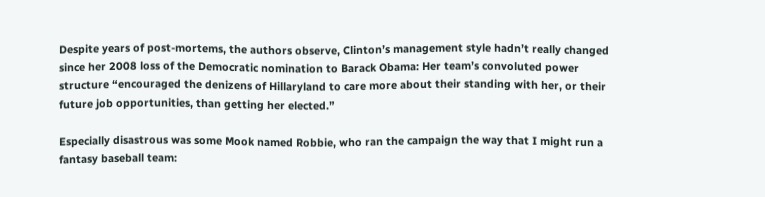Despite years of post-mortems, the authors observe, Clinton’s management style hadn’t really changed since her 2008 loss of the Democratic nomination to Barack Obama: Her team’s convoluted power structure “encouraged the denizens of Hillaryland to care more about their standing with her, or their future job opportunities, than getting her elected.”

Especially disastrous was some Mook named Robbie, who ran the campaign the way that I might run a fantasy baseball team: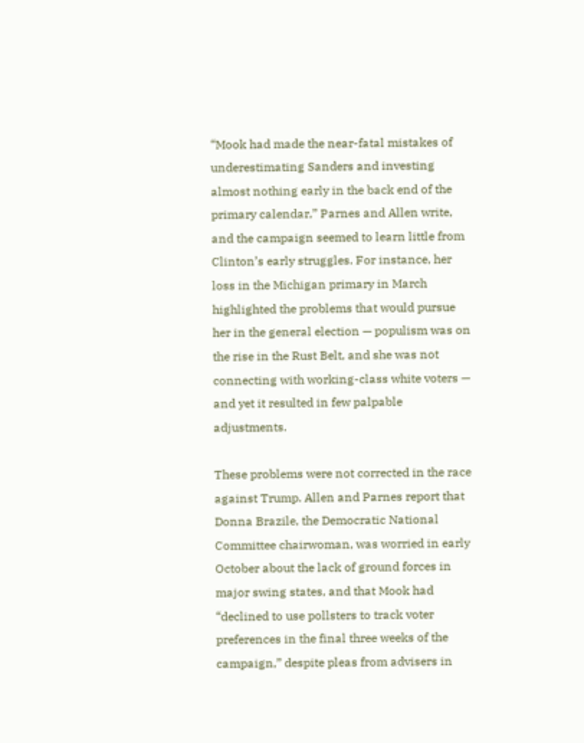“Mook had made the near-fatal mistakes of underestimating Sanders and investing almost nothing early in the back end of the primary calendar,” Parnes and Allen write, and the campaign seemed to learn little from Clinton’s early struggles. For instance, her loss in the Michigan primary in March highlighted the problems that would pursue her in the general election — populism was on the rise in the Rust Belt, and she was not connecting with working-class white voters — and yet it resulted in few palpable adjustments.

These problems were not corrected in the race against Trump. Allen and Parnes report that Donna Brazile, the Democratic National Committee chairwoman, was worried in early October about the lack of ground forces in major swing states, and that Mook had “declined to use pollsters to track voter preferences in the final three weeks of the campaign,” despite pleas from advisers in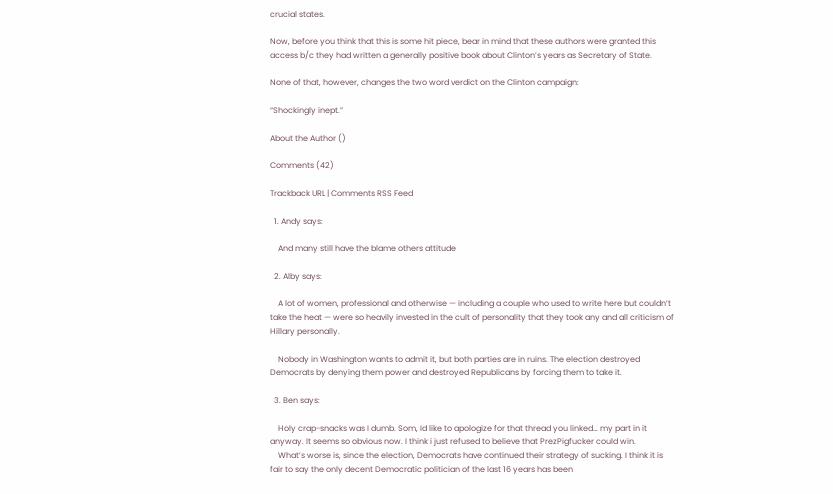crucial states.

Now, before you think that this is some hit piece, bear in mind that these authors were granted this access b/c they had written a generally positive book about Clinton’s years as Secretary of State.

None of that, however, changes the two word verdict on the Clinton campaign:

“Shockingly inept.”

About the Author ()

Comments (42)

Trackback URL | Comments RSS Feed

  1. Andy says:

    And many still have the blame others attitude

  2. Alby says:

    A lot of women, professional and otherwise — including a couple who used to write here but couldn’t take the heat — were so heavily invested in the cult of personality that they took any and all criticism of Hillary personally.

    Nobody in Washington wants to admit it, but both parties are in ruins. The election destroyed Democrats by denying them power and destroyed Republicans by forcing them to take it.

  3. Ben says:

    Holy crap-snacks was I dumb. Som, Id like to apologize for that thread you linked… my part in it anyway. It seems so obvious now. I think i just refused to believe that PrezPigfucker could win.
    What’s worse is, since the election, Democrats have continued their strategy of sucking. I think it is fair to say the only decent Democratic politician of the last 16 years has been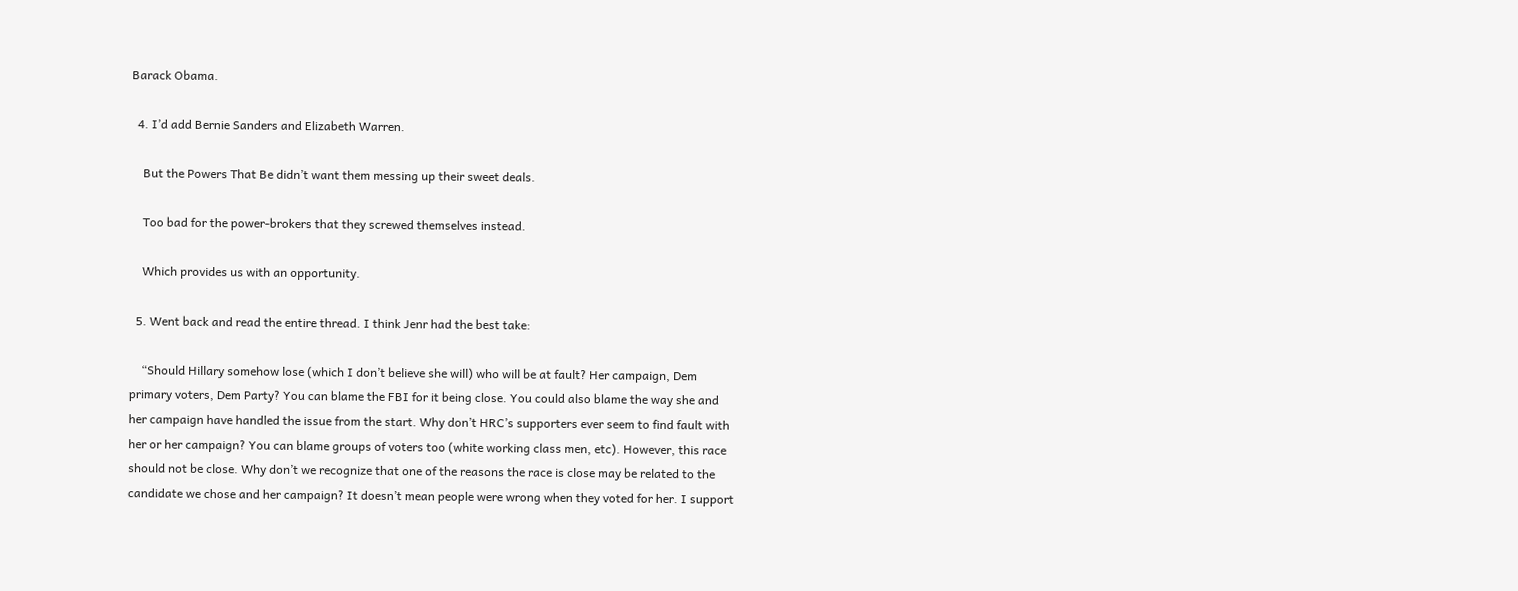Barack Obama.

  4. I’d add Bernie Sanders and Elizabeth Warren.

    But the Powers That Be didn’t want them messing up their sweet deals.

    Too bad for the power-brokers that they screwed themselves instead.

    Which provides us with an opportunity.

  5. Went back and read the entire thread. I think Jenr had the best take:

    “Should Hillary somehow lose (which I don’t believe she will) who will be at fault? Her campaign, Dem primary voters, Dem Party? You can blame the FBI for it being close. You could also blame the way she and her campaign have handled the issue from the start. Why don’t HRC’s supporters ever seem to find fault with her or her campaign? You can blame groups of voters too (white working class men, etc). However, this race should not be close. Why don’t we recognize that one of the reasons the race is close may be related to the candidate we chose and her campaign? It doesn’t mean people were wrong when they voted for her. I support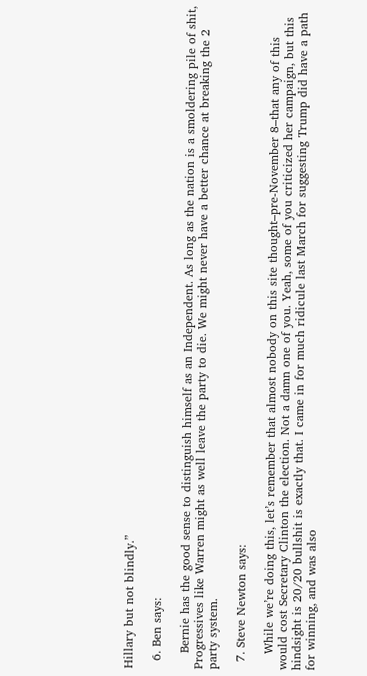Hillary but not blindly.”

  6. Ben says:

    Bernie has the good sense to distinguish himself as an Independent. As long as the nation is a smoldering pile of shit, Progressives like Warren might as well leave the party to die. We might never have a better chance at breaking the 2 party system.

  7. Steve Newton says:

    While we’re doing this, let’s remember that almost nobody on this site thought–pre-November 8–that any of this would cost Secretary Clinton the election. Not a damn one of you. Yeah, some of you criticized her campaign, but this hindsight is 20/20 bullshit is exactly that. I came in for much ridicule last March for suggesting Trump did have a path for winning, and was also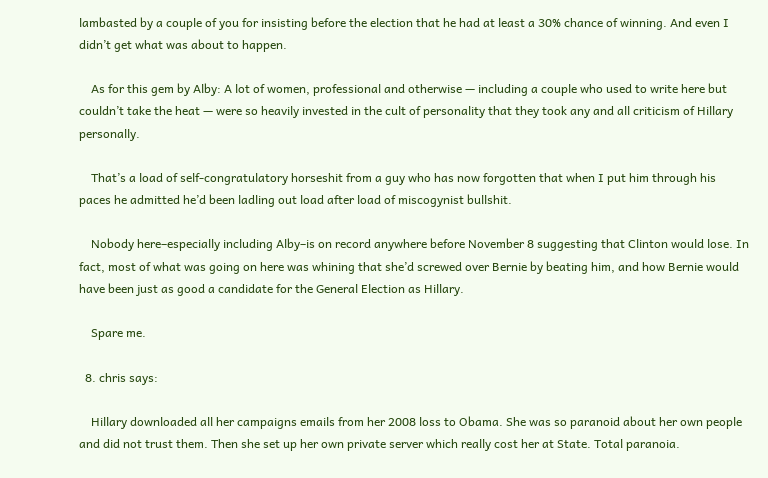lambasted by a couple of you for insisting before the election that he had at least a 30% chance of winning. And even I didn’t get what was about to happen.

    As for this gem by Alby: A lot of women, professional and otherwise — including a couple who used to write here but couldn’t take the heat — were so heavily invested in the cult of personality that they took any and all criticism of Hillary personally.

    That’s a load of self-congratulatory horseshit from a guy who has now forgotten that when I put him through his paces he admitted he’d been ladling out load after load of miscogynist bullshit.

    Nobody here–especially including Alby–is on record anywhere before November 8 suggesting that Clinton would lose. In fact, most of what was going on here was whining that she’d screwed over Bernie by beating him, and how Bernie would have been just as good a candidate for the General Election as Hillary.

    Spare me.

  8. chris says:

    Hillary downloaded all her campaigns emails from her 2008 loss to Obama. She was so paranoid about her own people and did not trust them. Then she set up her own private server which really cost her at State. Total paranoia.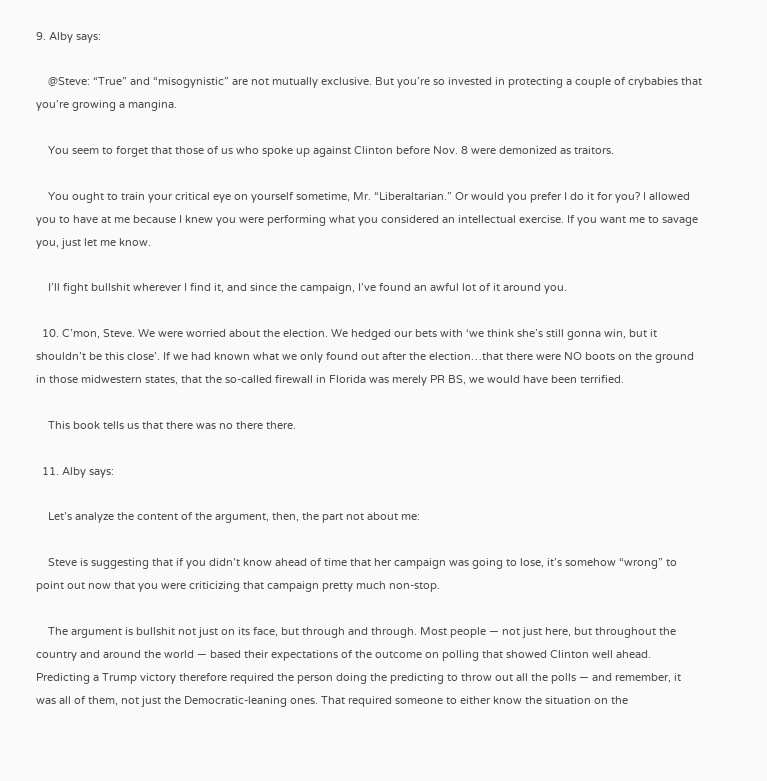9. Alby says:

    @Steve: “True” and “misogynistic” are not mutually exclusive. But you’re so invested in protecting a couple of crybabies that you’re growing a mangina.

    You seem to forget that those of us who spoke up against Clinton before Nov. 8 were demonized as traitors.

    You ought to train your critical eye on yourself sometime, Mr. “Liberaltarian.” Or would you prefer I do it for you? I allowed you to have at me because I knew you were performing what you considered an intellectual exercise. If you want me to savage you, just let me know.

    I’ll fight bullshit wherever I find it, and since the campaign, I’ve found an awful lot of it around you.

  10. C’mon, Steve. We were worried about the election. We hedged our bets with ‘we think she’s still gonna win, but it shouldn’t be this close’. If we had known what we only found out after the election…that there were NO boots on the ground in those midwestern states, that the so-called firewall in Florida was merely PR BS, we would have been terrified.

    This book tells us that there was no there there.

  11. Alby says:

    Let’s analyze the content of the argument, then, the part not about me:

    Steve is suggesting that if you didn’t know ahead of time that her campaign was going to lose, it’s somehow “wrong” to point out now that you were criticizing that campaign pretty much non-stop.

    The argument is bullshit not just on its face, but through and through. Most people — not just here, but throughout the country and around the world — based their expectations of the outcome on polling that showed Clinton well ahead. Predicting a Trump victory therefore required the person doing the predicting to throw out all the polls — and remember, it was all of them, not just the Democratic-leaning ones. That required someone to either know the situation on the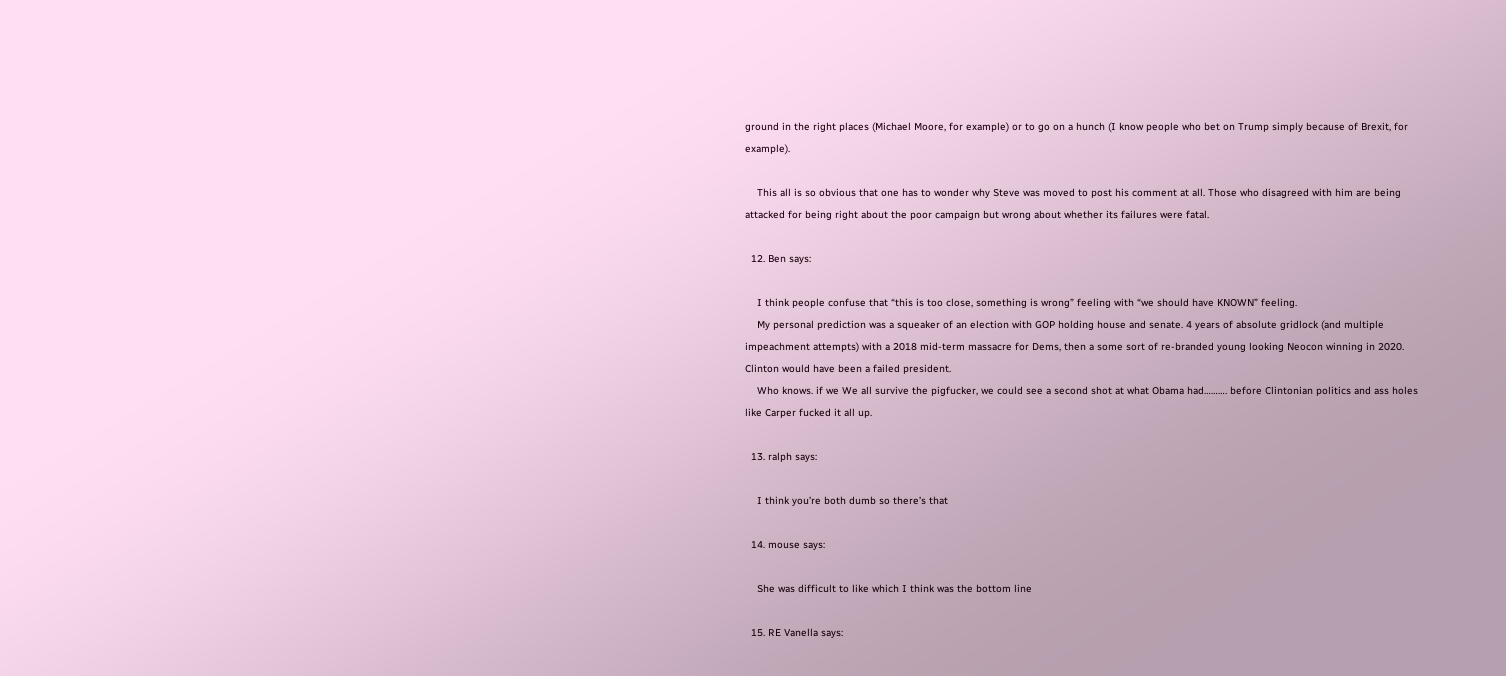ground in the right places (Michael Moore, for example) or to go on a hunch (I know people who bet on Trump simply because of Brexit, for example).

    This all is so obvious that one has to wonder why Steve was moved to post his comment at all. Those who disagreed with him are being attacked for being right about the poor campaign but wrong about whether its failures were fatal.

  12. Ben says:

    I think people confuse that “this is too close, something is wrong” feeling with “we should have KNOWN” feeling.
    My personal prediction was a squeaker of an election with GOP holding house and senate. 4 years of absolute gridlock (and multiple impeachment attempts) with a 2018 mid-term massacre for Dems, then a some sort of re-branded young looking Neocon winning in 2020. Clinton would have been a failed president.
    Who knows. if we We all survive the pigfucker, we could see a second shot at what Obama had………. before Clintonian politics and ass holes like Carper fucked it all up.

  13. ralph says:

    I think you’re both dumb so there’s that

  14. mouse says:

    She was difficult to like which I think was the bottom line

  15. RE Vanella says: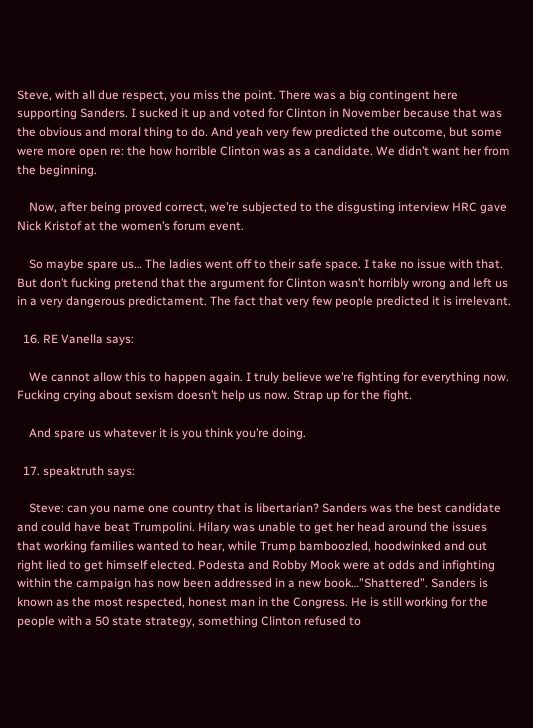Steve, with all due respect, you miss the point. There was a big contingent here supporting Sanders. I sucked it up and voted for Clinton in November because that was the obvious and moral thing to do. And yeah very few predicted the outcome, but some were more open re: the how horrible Clinton was as a candidate. We didn’t want her from the beginning.

    Now, after being proved correct, we’re subjected to the disgusting interview HRC gave Nick Kristof at the women’s forum event.

    So maybe spare us… The ladies went off to their safe space. I take no issue with that. But don’t fucking pretend that the argument for Clinton wasn’t horribly wrong and left us in a very dangerous predictament. The fact that very few people predicted it is irrelevant.

  16. RE Vanella says:

    We cannot allow this to happen again. I truly believe we’re fighting for everything now. Fucking crying about sexism doesn’t help us now. Strap up for the fight.

    And spare us whatever it is you think you’re doing.

  17. speaktruth says:

    Steve: can you name one country that is libertarian? Sanders was the best candidate and could have beat Trumpolini. Hilary was unable to get her head around the issues that working families wanted to hear, while Trump bamboozled, hoodwinked and out right lied to get himself elected. Podesta and Robby Mook were at odds and infighting within the campaign has now been addressed in a new book…”Shattered”. Sanders is known as the most respected, honest man in the Congress. He is still working for the people with a 50 state strategy, something Clinton refused to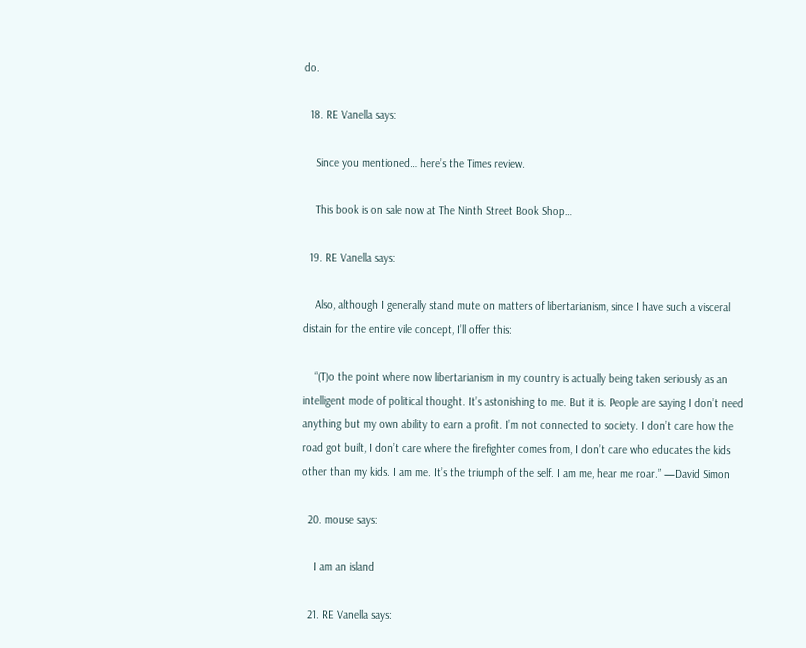do.

  18. RE Vanella says:

    Since you mentioned… here’s the Times review.

    This book is on sale now at The Ninth Street Book Shop…

  19. RE Vanella says:

    Also, although I generally stand mute on matters of libertarianism, since I have such a visceral distain for the entire vile concept, I’ll offer this:

    “(T)o the point where now libertarianism in my country is actually being taken seriously as an intelligent mode of political thought. It’s astonishing to me. But it is. People are saying I don’t need anything but my own ability to earn a profit. I’m not connected to society. I don’t care how the road got built, I don’t care where the firefighter comes from, I don’t care who educates the kids other than my kids. I am me. It’s the triumph of the self. I am me, hear me roar.” —David Simon

  20. mouse says:

    I am an island

  21. RE Vanella says: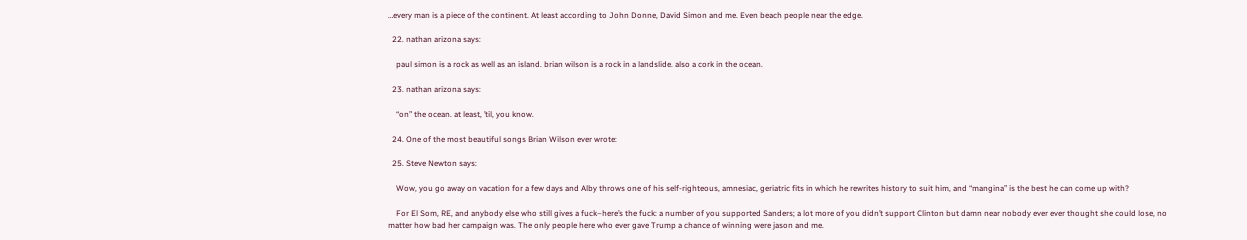…every man is a piece of the continent. At least according to John Donne, David Simon and me. Even beach people near the edge.

  22. nathan arizona says:

    paul simon is a rock as well as an island. brian wilson is a rock in a landslide. also a cork in the ocean.

  23. nathan arizona says:

    “on” the ocean. at least, ’til, you know.

  24. One of the most beautiful songs Brian Wilson ever wrote:

  25. Steve Newton says:

    Wow, you go away on vacation for a few days and Alby throws one of his self-righteous, amnesiac, geriatric fits in which he rewrites history to suit him, and “mangina” is the best he can come up with?

    For El Som, RE, and anybody else who still gives a fuck–here’s the fuck: a number of you supported Sanders; a lot more of you didn’t support Clinton but damn near nobody ever ever thought she could lose, no matter how bad her campaign was. The only people here who ever gave Trump a chance of winning were jason and me.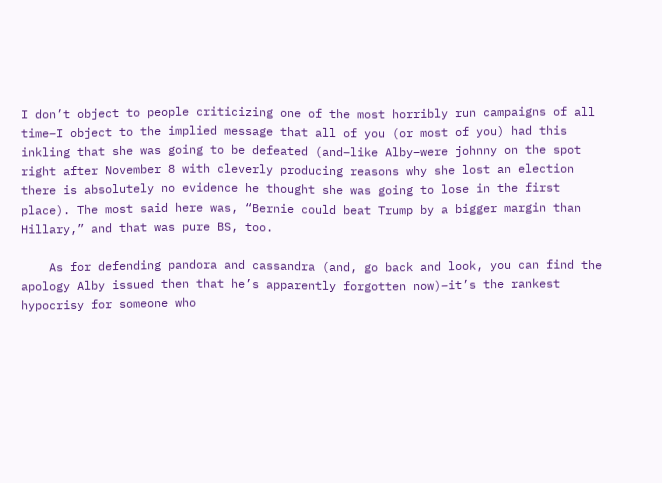I don’t object to people criticizing one of the most horribly run campaigns of all time–I object to the implied message that all of you (or most of you) had this inkling that she was going to be defeated (and–like Alby–were johnny on the spot right after November 8 with cleverly producing reasons why she lost an election there is absolutely no evidence he thought she was going to lose in the first place). The most said here was, “Bernie could beat Trump by a bigger margin than Hillary,” and that was pure BS, too.

    As for defending pandora and cassandra (and, go back and look, you can find the apology Alby issued then that he’s apparently forgotten now)–it’s the rankest hypocrisy for someone who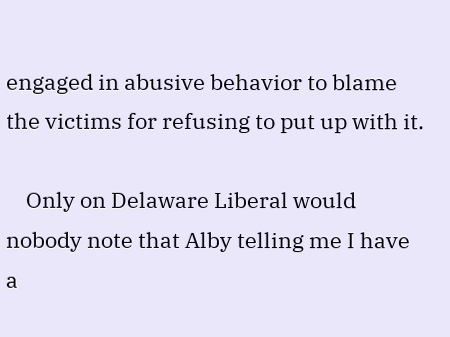engaged in abusive behavior to blame the victims for refusing to put up with it.

    Only on Delaware Liberal would nobody note that Alby telling me I have a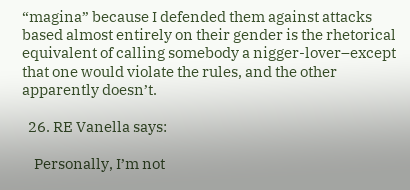“magina” because I defended them against attacks based almost entirely on their gender is the rhetorical equivalent of calling somebody a nigger-lover–except that one would violate the rules, and the other apparently doesn’t.

  26. RE Vanella says:

    Personally, I’m not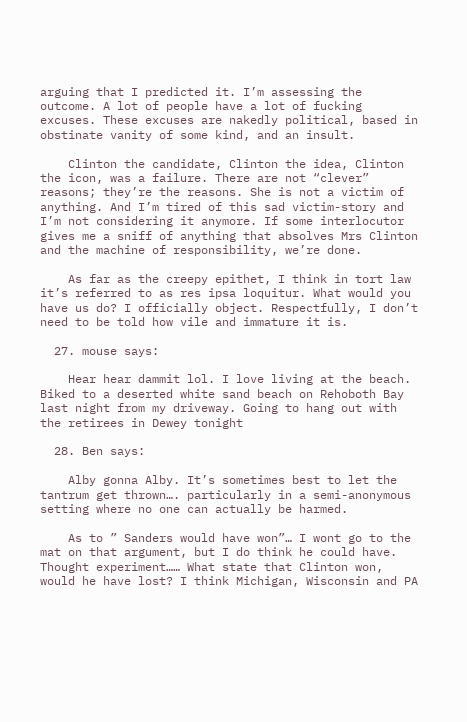arguing that I predicted it. I’m assessing the outcome. A lot of people have a lot of fucking excuses. These excuses are nakedly political, based in obstinate vanity of some kind, and an insult.

    Clinton the candidate, Clinton the idea, Clinton the icon, was a failure. There are not “clever” reasons; they’re the reasons. She is not a victim of anything. And I’m tired of this sad victim-story and I’m not considering it anymore. If some interlocutor gives me a sniff of anything that absolves Mrs Clinton and the machine of responsibility, we’re done.

    As far as the creepy epithet, I think in tort law it’s referred to as res ipsa loquitur. What would you have us do? I officially object. Respectfully, I don’t need to be told how vile and immature it is.

  27. mouse says:

    Hear hear dammit lol. I love living at the beach. Biked to a deserted white sand beach on Rehoboth Bay last night from my driveway. Going to hang out with the retirees in Dewey tonight

  28. Ben says:

    Alby gonna Alby. It’s sometimes best to let the tantrum get thrown…. particularly in a semi-anonymous setting where no one can actually be harmed.

    As to ” Sanders would have won”… I wont go to the mat on that argument, but I do think he could have. Thought experiment…… What state that Clinton won, would he have lost? I think Michigan, Wisconsin and PA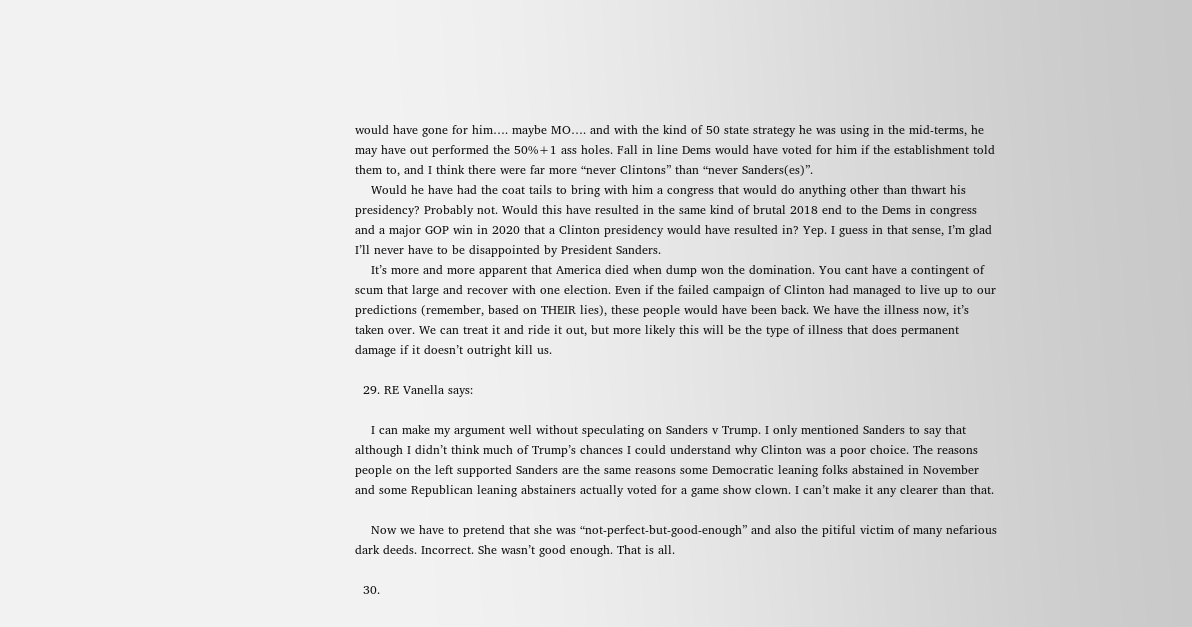would have gone for him…. maybe MO…. and with the kind of 50 state strategy he was using in the mid-terms, he may have out performed the 50%+1 ass holes. Fall in line Dems would have voted for him if the establishment told them to, and I think there were far more “never Clintons” than “never Sanders(es)”.
    Would he have had the coat tails to bring with him a congress that would do anything other than thwart his presidency? Probably not. Would this have resulted in the same kind of brutal 2018 end to the Dems in congress and a major GOP win in 2020 that a Clinton presidency would have resulted in? Yep. I guess in that sense, I’m glad I’ll never have to be disappointed by President Sanders.
    It’s more and more apparent that America died when dump won the domination. You cant have a contingent of scum that large and recover with one election. Even if the failed campaign of Clinton had managed to live up to our predictions (remember, based on THEIR lies), these people would have been back. We have the illness now, it’s taken over. We can treat it and ride it out, but more likely this will be the type of illness that does permanent damage if it doesn’t outright kill us.

  29. RE Vanella says:

    I can make my argument well without speculating on Sanders v Trump. I only mentioned Sanders to say that although I didn’t think much of Trump’s chances I could understand why Clinton was a poor choice. The reasons people on the left supported Sanders are the same reasons some Democratic leaning folks abstained in November and some Republican leaning abstainers actually voted for a game show clown. I can’t make it any clearer than that.

    Now we have to pretend that she was “not-perfect-but-good-enough” and also the pitiful victim of many nefarious dark deeds. Incorrect. She wasn’t good enough. That is all.

  30.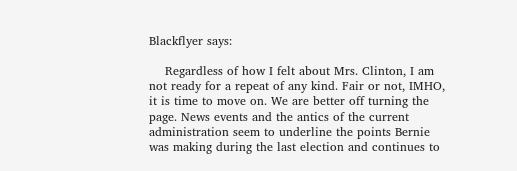Blackflyer says:

    Regardless of how I felt about Mrs. Clinton, I am not ready for a repeat of any kind. Fair or not, IMHO, it is time to move on. We are better off turning the page. News events and the antics of the current administration seem to underline the points Bernie was making during the last election and continues to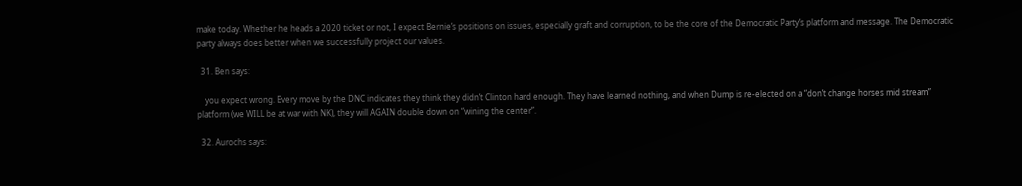make today. Whether he heads a 2020 ticket or not, I expect Bernie’s positions on issues, especially graft and corruption, to be the core of the Democratic Party’s platform and message. The Democratic party always does better when we successfully project our values.

  31. Ben says:

    you expect wrong. Every move by the DNC indicates they think they didn’t Clinton hard enough. They have learned nothing, and when Dump is re-elected on a “don’t change horses mid stream” platform (we WILL be at war with NK), they will AGAIN double down on “wining the center”.

  32. Aurochs says: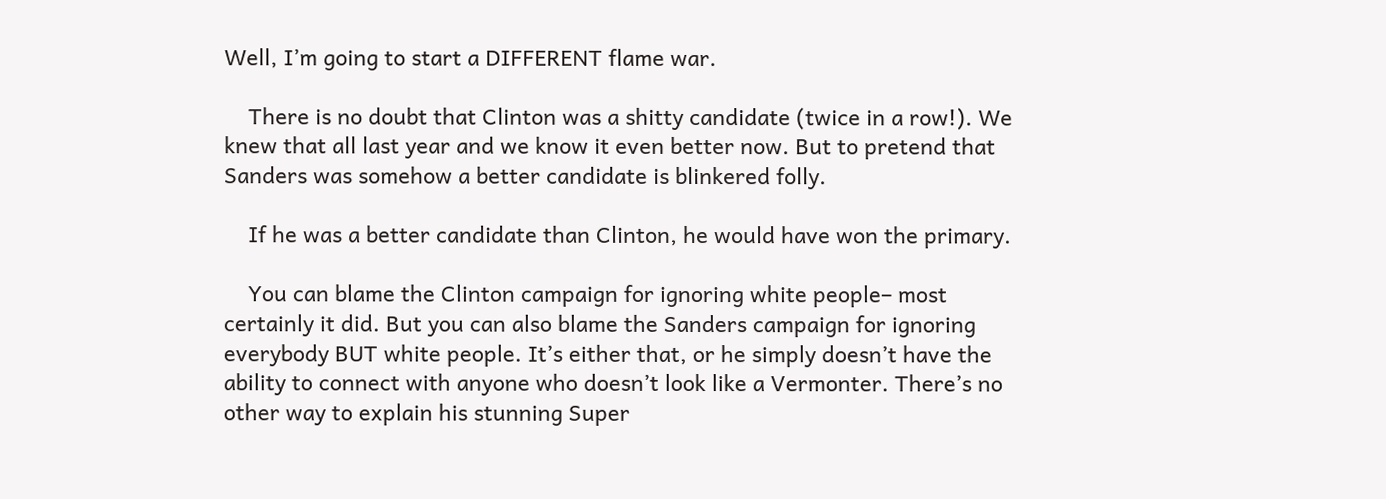Well, I’m going to start a DIFFERENT flame war.

    There is no doubt that Clinton was a shitty candidate (twice in a row!). We knew that all last year and we know it even better now. But to pretend that Sanders was somehow a better candidate is blinkered folly.

    If he was a better candidate than Clinton, he would have won the primary.

    You can blame the Clinton campaign for ignoring white people– most certainly it did. But you can also blame the Sanders campaign for ignoring everybody BUT white people. It’s either that, or he simply doesn’t have the ability to connect with anyone who doesn’t look like a Vermonter. There’s no other way to explain his stunning Super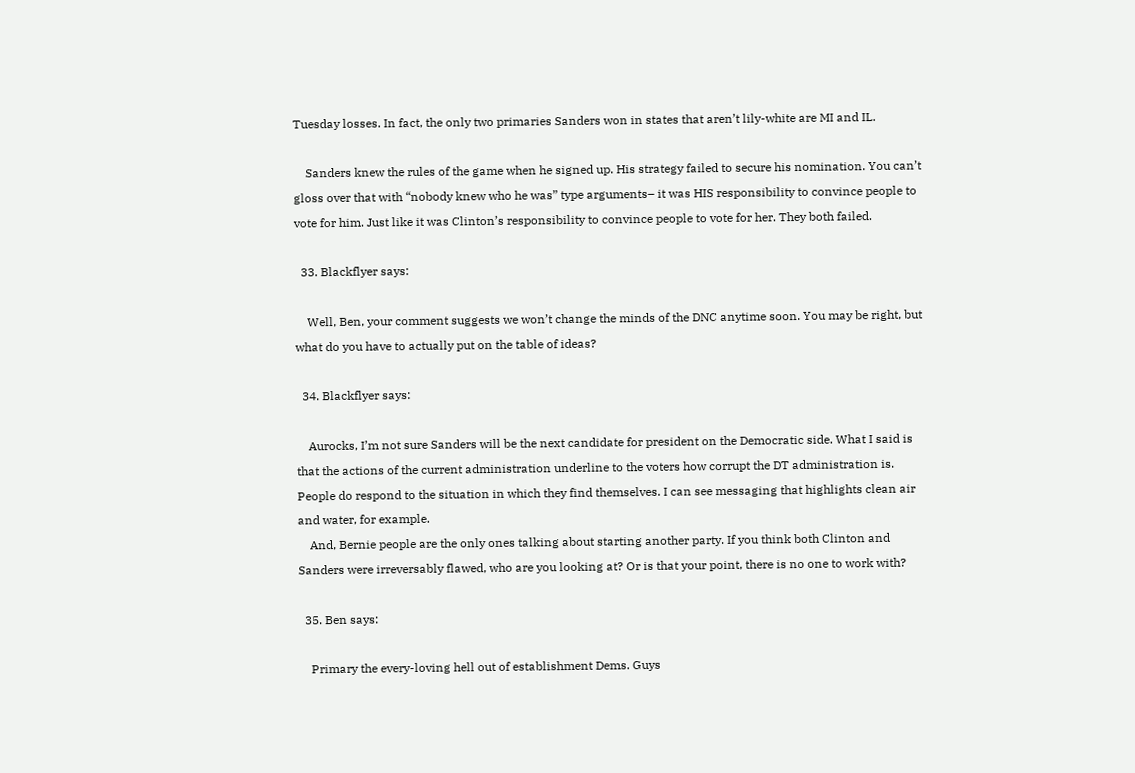Tuesday losses. In fact, the only two primaries Sanders won in states that aren’t lily-white are MI and IL.

    Sanders knew the rules of the game when he signed up. His strategy failed to secure his nomination. You can’t gloss over that with “nobody knew who he was” type arguments– it was HIS responsibility to convince people to vote for him. Just like it was Clinton’s responsibility to convince people to vote for her. They both failed.

  33. Blackflyer says:

    Well, Ben, your comment suggests we won’t change the minds of the DNC anytime soon. You may be right, but what do you have to actually put on the table of ideas?

  34. Blackflyer says:

    Aurocks, I’m not sure Sanders will be the next candidate for president on the Democratic side. What I said is that the actions of the current administration underline to the voters how corrupt the DT administration is. People do respond to the situation in which they find themselves. I can see messaging that highlights clean air and water, for example.
    And, Bernie people are the only ones talking about starting another party. If you think both Clinton and Sanders were irreversably flawed, who are you looking at? Or is that your point, there is no one to work with?

  35. Ben says:

    Primary the every-loving hell out of establishment Dems. Guys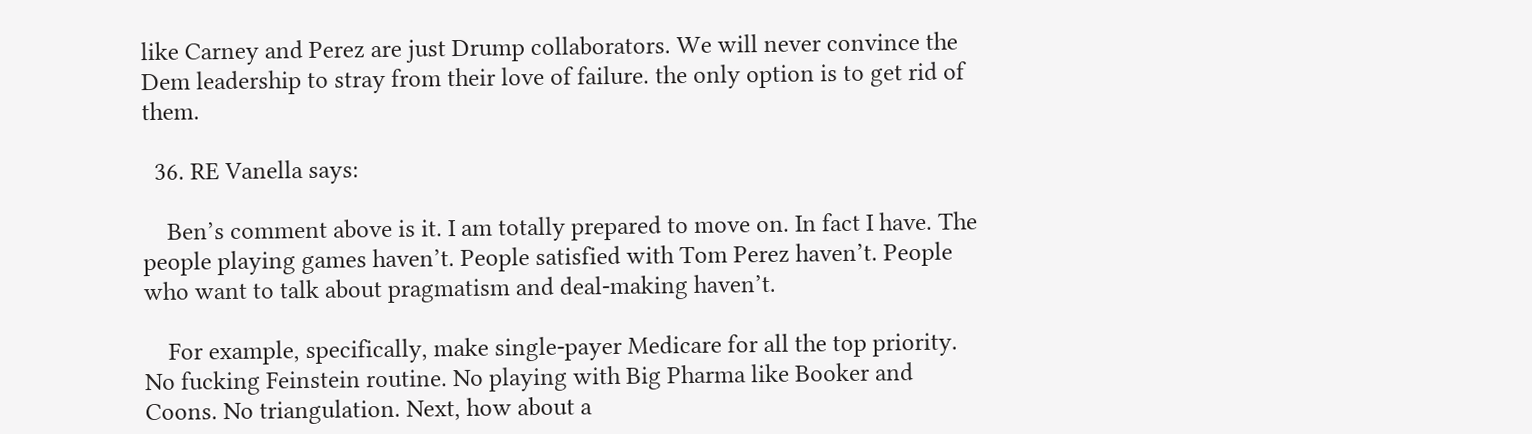like Carney and Perez are just Drump collaborators. We will never convince the Dem leadership to stray from their love of failure. the only option is to get rid of them.

  36. RE Vanella says:

    Ben’s comment above is it. I am totally prepared to move on. In fact I have. The people playing games haven’t. People satisfied with Tom Perez haven’t. People who want to talk about pragmatism and deal-making haven’t.

    For example, specifically, make single-payer Medicare for all the top priority. No fucking Feinstein routine. No playing with Big Pharma like Booker and Coons. No triangulation. Next, how about a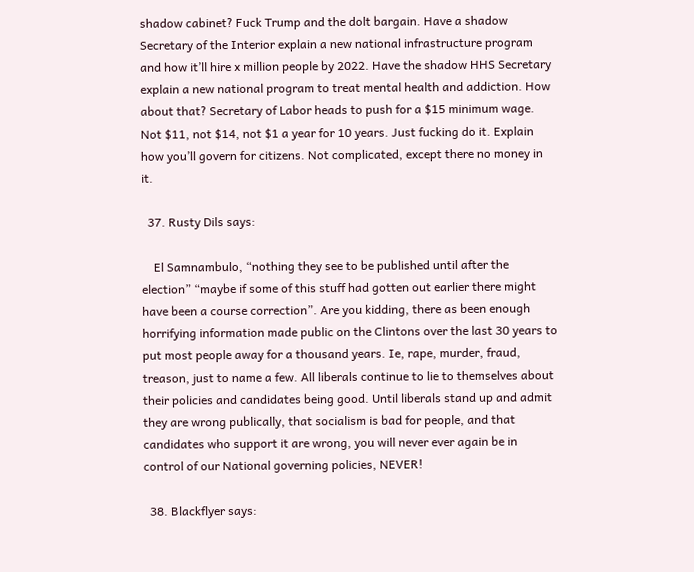shadow cabinet? Fuck Trump and the dolt bargain. Have a shadow Secretary of the Interior explain a new national infrastructure program and how it’ll hire x million people by 2022. Have the shadow HHS Secretary explain a new national program to treat mental health and addiction. How about that? Secretary of Labor heads to push for a $15 minimum wage. Not $11, not $14, not $1 a year for 10 years. Just fucking do it. Explain how you’ll govern for citizens. Not complicated, except there no money in it.

  37. Rusty Dils says:

    El Samnambulo, “nothing they see to be published until after the election” “maybe if some of this stuff had gotten out earlier there might have been a course correction”. Are you kidding, there as been enough horrifying information made public on the Clintons over the last 30 years to put most people away for a thousand years. Ie, rape, murder, fraud, treason, just to name a few. All liberals continue to lie to themselves about their policies and candidates being good. Until liberals stand up and admit they are wrong publically, that socialism is bad for people, and that candidates who support it are wrong, you will never ever again be in control of our National governing policies, NEVER!

  38. Blackflyer says: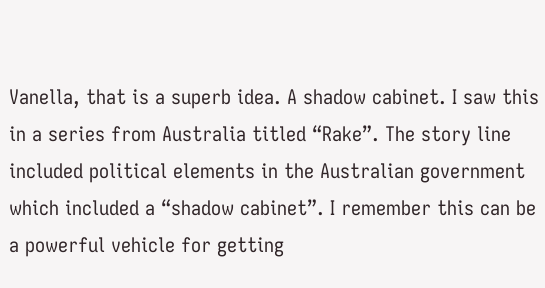Vanella, that is a superb idea. A shadow cabinet. I saw this in a series from Australia titled “Rake”. The story line included political elements in the Australian government which included a “shadow cabinet”. I remember this can be a powerful vehicle for getting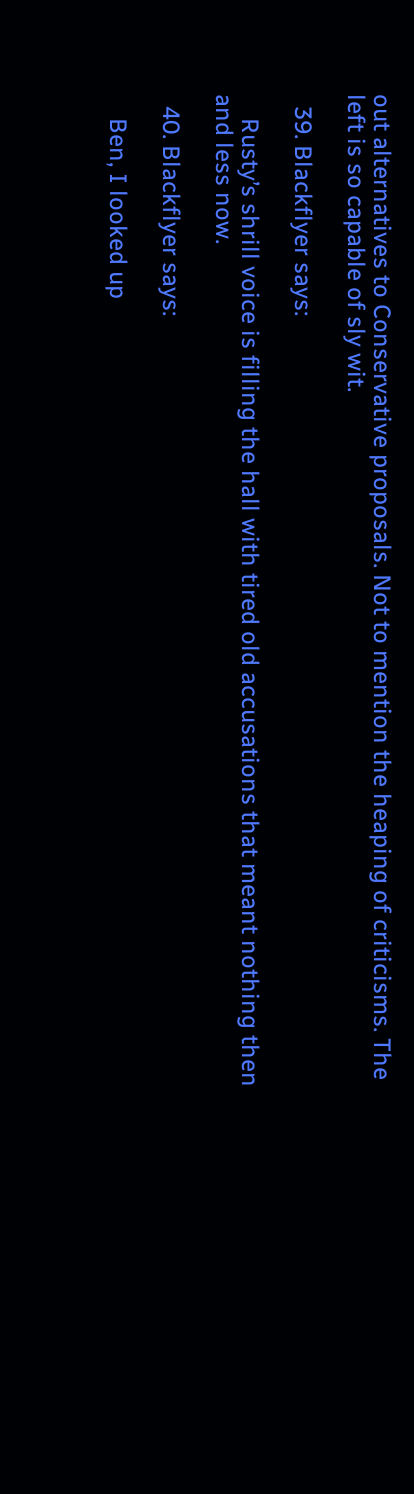out alternatives to Conservative proposals. Not to mention the heaping of criticisms. The left is so capable of sly wit.

  39. Blackflyer says:

    Rusty’s shrill voice is filling the hall with tired old accusations that meant nothing then and less now.

  40. Blackflyer says:

    Ben, I looked up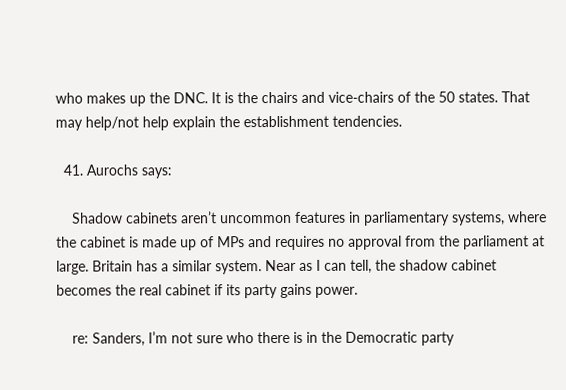who makes up the DNC. It is the chairs and vice-chairs of the 50 states. That may help/not help explain the establishment tendencies.

  41. Aurochs says:

    Shadow cabinets aren’t uncommon features in parliamentary systems, where the cabinet is made up of MPs and requires no approval from the parliament at large. Britain has a similar system. Near as I can tell, the shadow cabinet becomes the real cabinet if its party gains power.

    re: Sanders, I’m not sure who there is in the Democratic party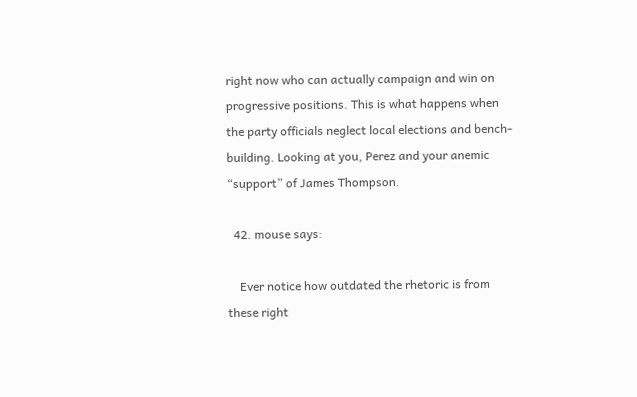right now who can actually campaign and win on progressive positions. This is what happens when the party officials neglect local elections and bench-building. Looking at you, Perez and your anemic “support” of James Thompson.

  42. mouse says:

    Ever notice how outdated the rhetoric is from these right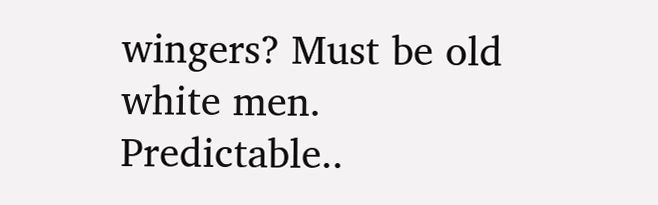wingers? Must be old white men. Predictable..